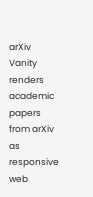arXiv Vanity renders academic papers from arXiv as responsive web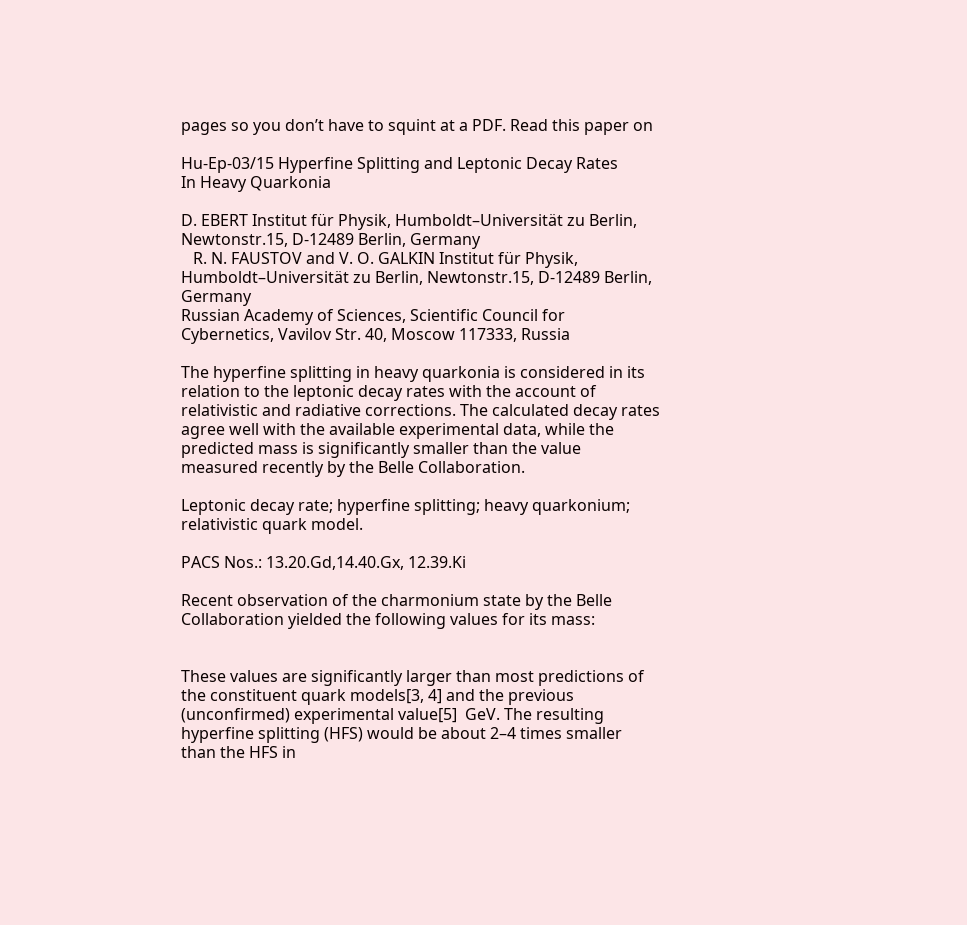pages so you don’t have to squint at a PDF. Read this paper on

Hu-Ep-03/15 Hyperfine Splitting and Leptonic Decay Rates
In Heavy Quarkonia

D. EBERT Institut für Physik, Humboldt–Universität zu Berlin, Newtonstr.15, D-12489 Berlin, Germany
   R. N. FAUSTOV and V. O. GALKIN Institut für Physik, Humboldt–Universität zu Berlin, Newtonstr.15, D-12489 Berlin, Germany
Russian Academy of Sciences, Scientific Council for Cybernetics, Vavilov Str. 40, Moscow 117333, Russia

The hyperfine splitting in heavy quarkonia is considered in its relation to the leptonic decay rates with the account of relativistic and radiative corrections. The calculated decay rates agree well with the available experimental data, while the predicted mass is significantly smaller than the value measured recently by the Belle Collaboration.

Leptonic decay rate; hyperfine splitting; heavy quarkonium; relativistic quark model.

PACS Nos.: 13.20.Gd,14.40.Gx, 12.39.Ki

Recent observation of the charmonium state by the Belle Collaboration yielded the following values for its mass:


These values are significantly larger than most predictions of the constituent quark models[3, 4] and the previous (unconfirmed) experimental value[5]  GeV. The resulting hyperfine splitting (HFS) would be about 2–4 times smaller than the HFS in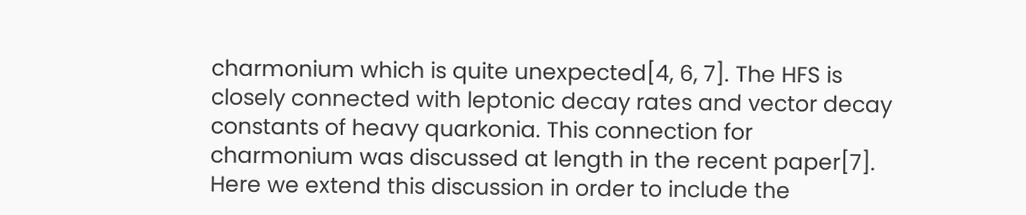charmonium which is quite unexpected[4, 6, 7]. The HFS is closely connected with leptonic decay rates and vector decay constants of heavy quarkonia. This connection for charmonium was discussed at length in the recent paper[7]. Here we extend this discussion in order to include the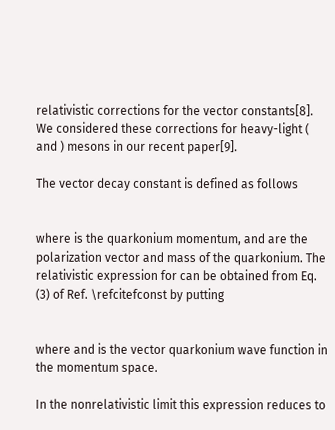relativistic corrections for the vector constants[8]. We considered these corrections for heavy-light ( and ) mesons in our recent paper[9].

The vector decay constant is defined as follows


where is the quarkonium momentum, and are the polarization vector and mass of the quarkonium. The relativistic expression for can be obtained from Eq. (3) of Ref. \refcitefconst by putting


where and is the vector quarkonium wave function in the momentum space.

In the nonrelativistic limit this expression reduces to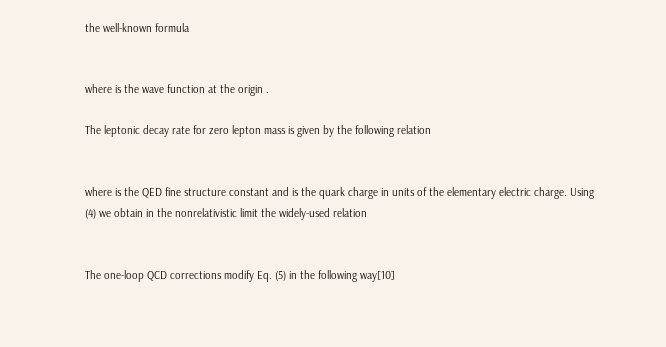the well-known formula


where is the wave function at the origin .

The leptonic decay rate for zero lepton mass is given by the following relation


where is the QED fine structure constant and is the quark charge in units of the elementary electric charge. Using (4) we obtain in the nonrelativistic limit the widely-used relation


The one-loop QCD corrections modify Eq. (5) in the following way[10]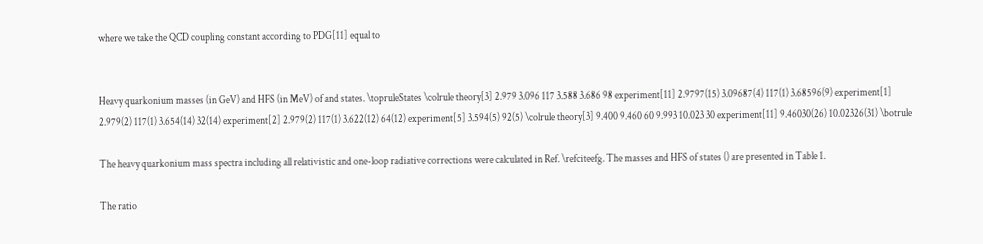where we take the QCD coupling constant according to PDG[11] equal to


Heavy quarkonium masses (in GeV) and HFS (in MeV) of and states. \topruleStates \colrule theory[3] 2.979 3.096 117 3.588 3.686 98 experiment[11] 2.9797(15) 3.09687(4) 117(1) 3.68596(9) experiment[1] 2.979(2) 117(1) 3.654(14) 32(14) experiment[2] 2.979(2) 117(1) 3.622(12) 64(12) experiment[5] 3.594(5) 92(5) \colrule theory[3] 9.400 9.460 60 9.993 10.023 30 experiment[11] 9.46030(26) 10.02326(31) \botrule

The heavy quarkonium mass spectra including all relativistic and one-loop radiative corrections were calculated in Ref. \refciteefg. The masses and HFS of states () are presented in Table 1.

The ratio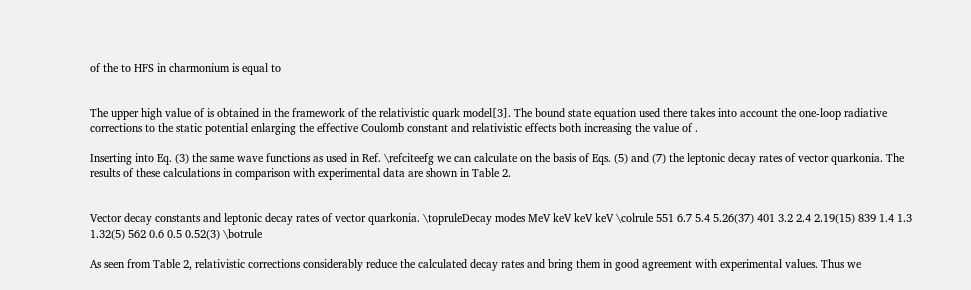of the to HFS in charmonium is equal to


The upper high value of is obtained in the framework of the relativistic quark model[3]. The bound state equation used there takes into account the one-loop radiative corrections to the static potential enlarging the effective Coulomb constant and relativistic effects both increasing the value of .

Inserting into Eq. (3) the same wave functions as used in Ref. \refciteefg we can calculate on the basis of Eqs. (5) and (7) the leptonic decay rates of vector quarkonia. The results of these calculations in comparison with experimental data are shown in Table 2.


Vector decay constants and leptonic decay rates of vector quarkonia. \topruleDecay modes MeV keV keV keV \colrule 551 6.7 5.4 5.26(37) 401 3.2 2.4 2.19(15) 839 1.4 1.3 1.32(5) 562 0.6 0.5 0.52(3) \botrule

As seen from Table 2, relativistic corrections considerably reduce the calculated decay rates and bring them in good agreement with experimental values. Thus we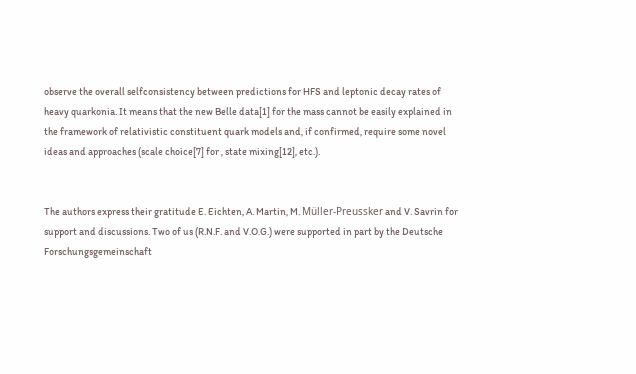observe the overall selfconsistency between predictions for HFS and leptonic decay rates of heavy quarkonia. It means that the new Belle data[1] for the mass cannot be easily explained in the framework of relativistic constituent quark models and, if confirmed, require some novel ideas and approaches (scale choice[7] for , state mixing[12], etc.).


The authors express their gratitude E. Eichten, A. Martin, M. Müller-Preussker and V. Savrin for support and discussions. Two of us (R.N.F. and V.O.G.) were supported in part by the Deutsche Forschungsgemeinschaft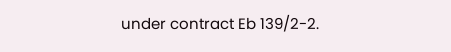under contract Eb 139/2-2.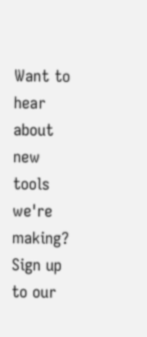Want to hear about new tools we're making? Sign up to our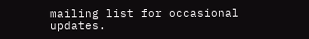mailing list for occasional updates.